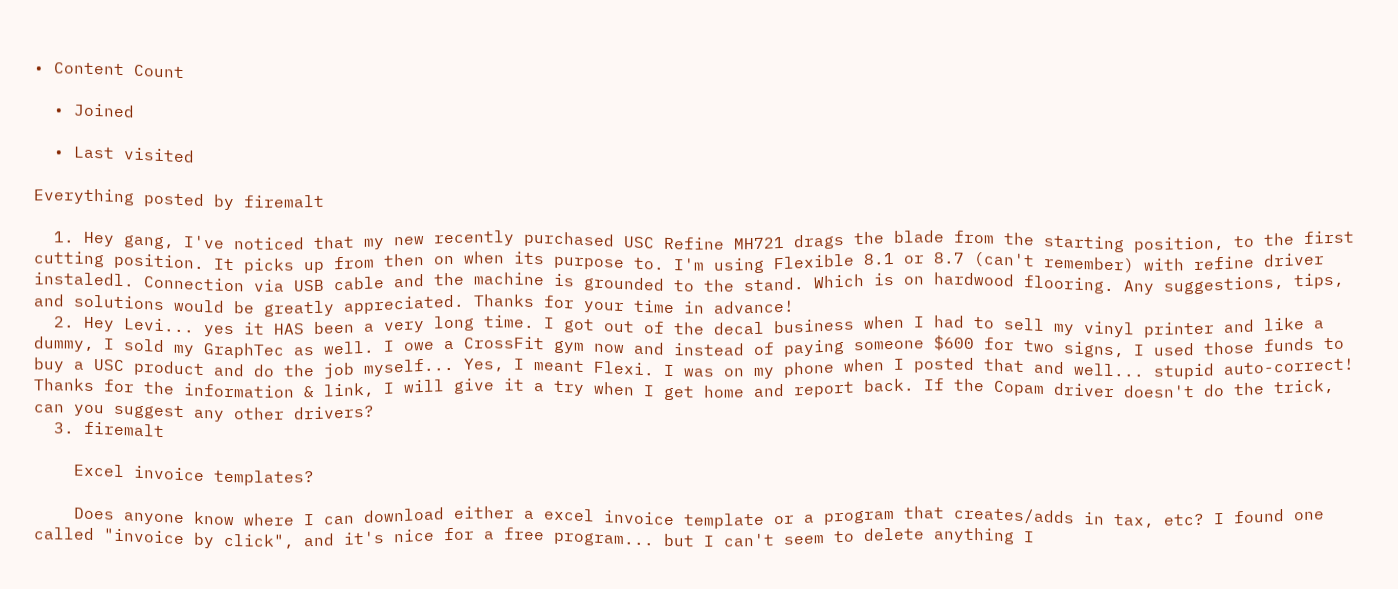• Content Count

  • Joined

  • Last visited

Everything posted by firemalt

  1. Hey gang, I've noticed that my new recently purchased USC Refine MH721 drags the blade from the starting position, to the first cutting position. It picks up from then on when its purpose to. I'm using Flexible 8.1 or 8.7 (can't remember) with refine driver instaledl. Connection via USB cable and the machine is grounded to the stand. Which is on hardwood flooring. Any suggestions, tips, and solutions would be greatly appreciated. Thanks for your time in advance!
  2. Hey Levi... yes it HAS been a very long time. I got out of the decal business when I had to sell my vinyl printer and like a dummy, I sold my GraphTec as well. I owe a CrossFit gym now and instead of paying someone $600 for two signs, I used those funds to buy a USC product and do the job myself... Yes, I meant Flexi. I was on my phone when I posted that and well... stupid auto-correct! Thanks for the information & link, I will give it a try when I get home and report back. If the Copam driver doesn't do the trick, can you suggest any other drivers?
  3. firemalt

    Excel invoice templates?

    Does anyone know where I can download either a excel invoice template or a program that creates/adds in tax, etc? I found one called "invoice by click", and it's nice for a free program... but I can't seem to delete anything I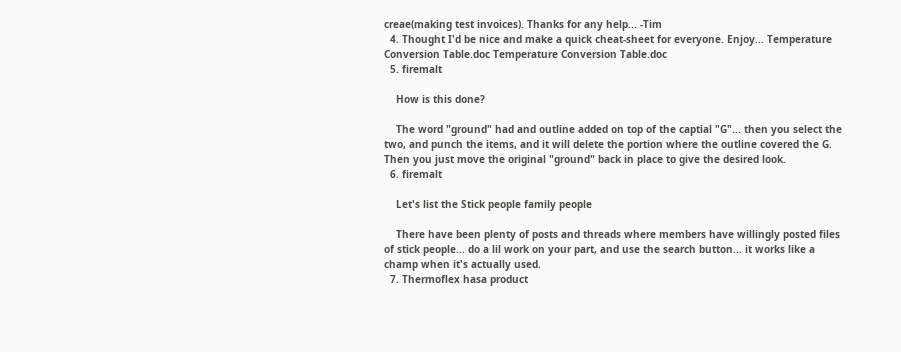creae(making test invoices). Thanks for any help... -Tim
  4. Thought I'd be nice and make a quick cheat-sheet for everyone. Enjoy... Temperature Conversion Table.doc Temperature Conversion Table.doc
  5. firemalt

    How is this done?

    The word "ground" had and outline added on top of the captial "G"... then you select the two, and punch the items, and it will delete the portion where the outline covered the G. Then you just move the original "ground" back in place to give the desired look.
  6. firemalt

    Let's list the Stick people family people

    There have been plenty of posts and threads where members have willingly posted files of stick people... do a lil work on your part, and use the search button... it works like a champ when it's actually used.
  7. Thermoflex hasa product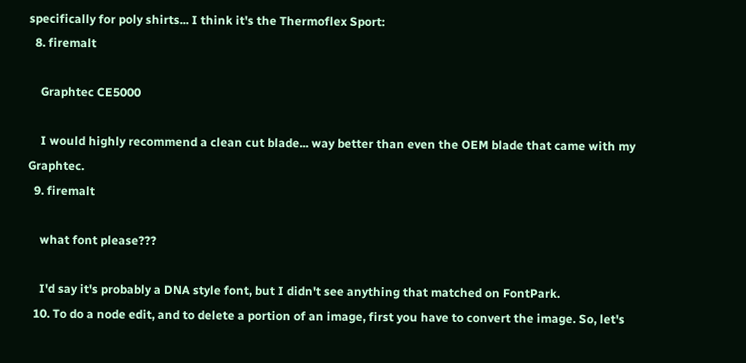specifically for poly shirts... I think it's the Thermoflex Sport:
  8. firemalt

    Graphtec CE5000

    I would highly recommend a clean cut blade... way better than even the OEM blade that came with my Graphtec.
  9. firemalt

    what font please???

    I'd say it's probably a DNA style font, but I didn't see anything that matched on FontPark.
  10. To do a node edit, and to delete a portion of an image, first you have to convert the image. So, let's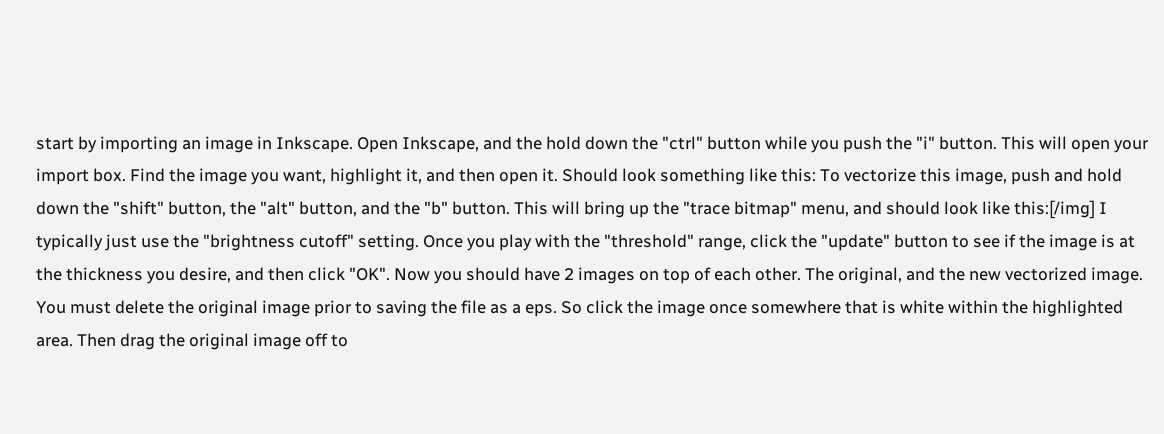start by importing an image in Inkscape. Open Inkscape, and the hold down the "ctrl" button while you push the "i" button. This will open your import box. Find the image you want, highlight it, and then open it. Should look something like this: To vectorize this image, push and hold down the "shift" button, the "alt" button, and the "b" button. This will bring up the "trace bitmap" menu, and should look like this:[/img] I typically just use the "brightness cutoff" setting. Once you play with the "threshold" range, click the "update" button to see if the image is at the thickness you desire, and then click "OK". Now you should have 2 images on top of each other. The original, and the new vectorized image. You must delete the original image prior to saving the file as a eps. So click the image once somewhere that is white within the highlighted area. Then drag the original image off to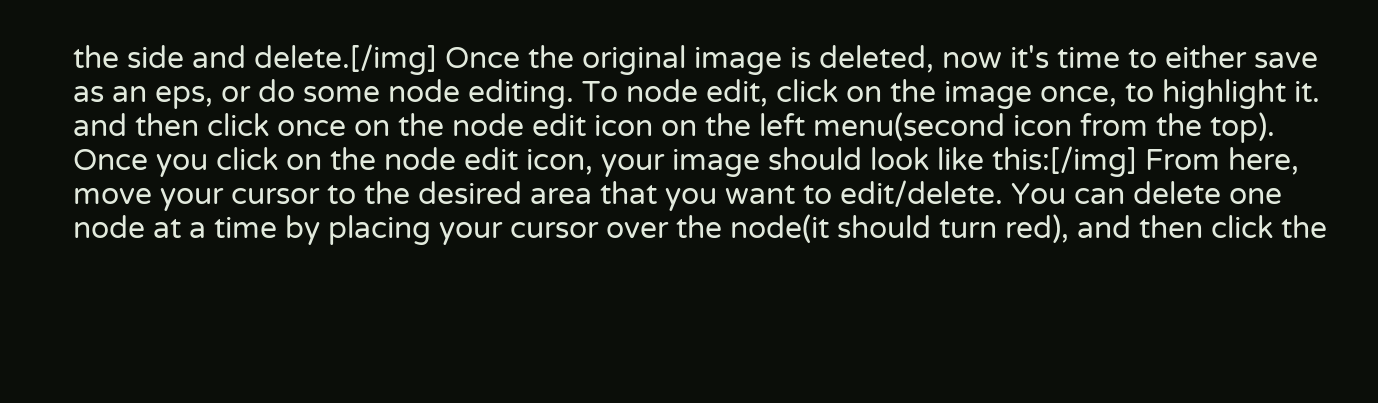the side and delete.[/img] Once the original image is deleted, now it's time to either save as an eps, or do some node editing. To node edit, click on the image once, to highlight it. and then click once on the node edit icon on the left menu(second icon from the top). Once you click on the node edit icon, your image should look like this:[/img] From here, move your cursor to the desired area that you want to edit/delete. You can delete one node at a time by placing your cursor over the node(it should turn red), and then click the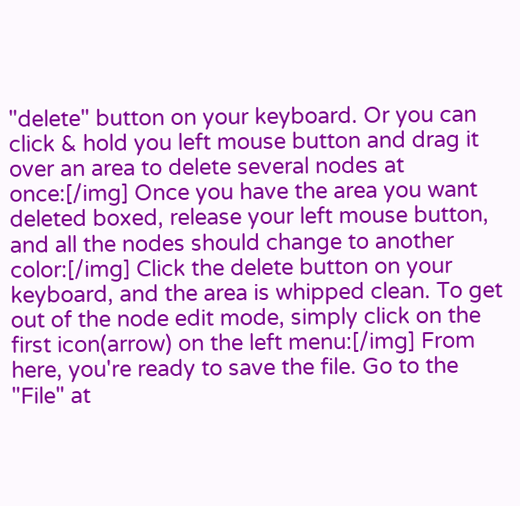"delete" button on your keyboard. Or you can click & hold you left mouse button and drag it over an area to delete several nodes at once:[/img] Once you have the area you want deleted boxed, release your left mouse button, and all the nodes should change to another color:[/img] Click the delete button on your keyboard, and the area is whipped clean. To get out of the node edit mode, simply click on the first icon(arrow) on the left menu:[/img] From here, you're ready to save the file. Go to the "File" at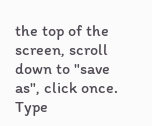the top of the screen, scroll down to "save as", click once. Type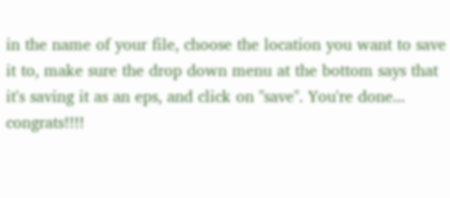in the name of your file, choose the location you want to save it to, make sure the drop down menu at the bottom says that it's saving it as an eps, and click on "save". You're done... congrats!!!!